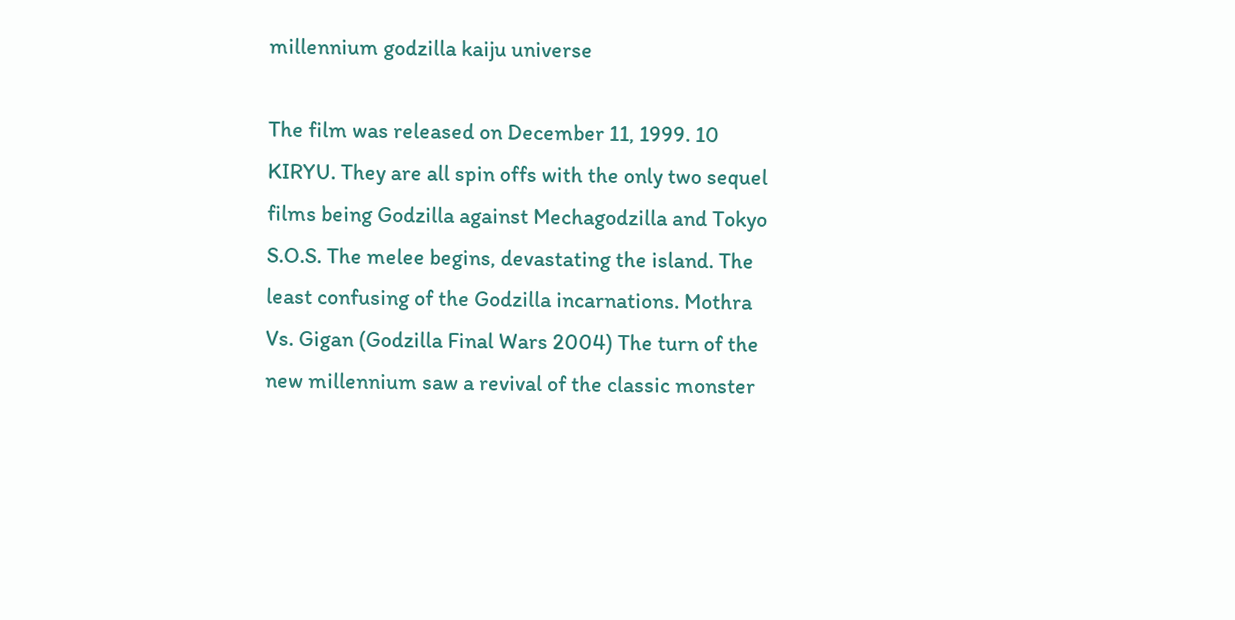millennium godzilla kaiju universe

The film was released on December 11, 1999. 10 KIRYU. They are all spin offs with the only two sequel films being Godzilla against Mechagodzilla and Tokyo S.O.S. The melee begins, devastating the island. The least confusing of the Godzilla incarnations. Mothra Vs. Gigan (Godzilla Final Wars 2004) The turn of the new millennium saw a revival of the classic monster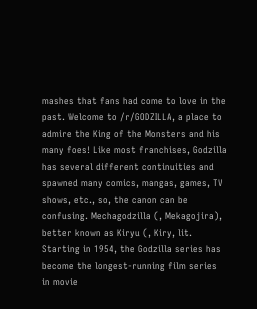mashes that fans had come to love in the past. Welcome to /r/GODZILLA, a place to admire the King of the Monsters and his many foes! Like most franchises, Godzilla has several different continuities and spawned many comics, mangas, games, TV shows, etc., so, the canon can be confusing. Mechagodzilla (, Mekagojira), better known as Kiryu (, Kiry, lit. Starting in 1954, the Godzilla series has become the longest-running film series in movie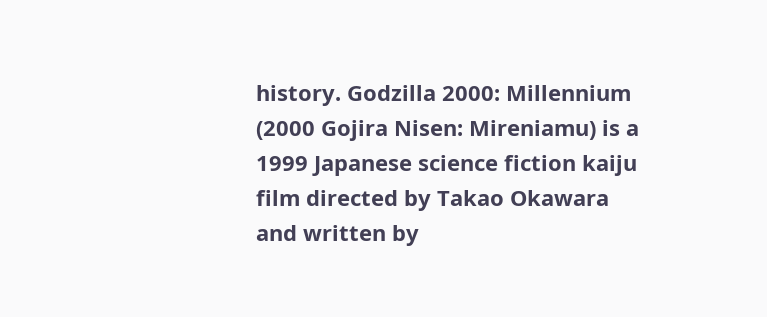history. Godzilla 2000: Millennium (2000 Gojira Nisen: Mireniamu) is a 1999 Japanese science fiction kaiju film directed by Takao Okawara and written by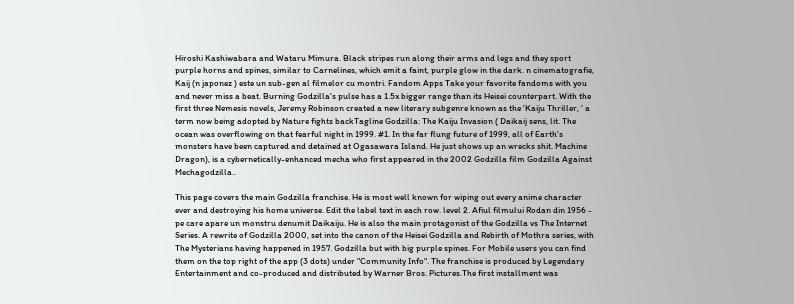Hiroshi Kashiwabara and Wataru Mimura. Black stripes run along their arms and legs and they sport purple horns and spines, similar to Carnelines, which emit a faint, purple glow in the dark. n cinematografie, Kaij (n japonez ) este un sub-gen al filmelor cu montri. Fandom Apps Take your favorite fandoms with you and never miss a beat. Burning Godzilla's pulse has a 1.5x bigger range than its Heisei counterpart. With the first three Nemesis novels, Jeremy Robinson created a new literary subgenre known as the 'Kaiju Thriller, ' a term now being adopted by Nature fights backTagline Godzilla: The Kaiju Invasion ( Daikaij sens, lit. The ocean was overflowing on that fearful night in 1999. #1. In the far flung future of 1999, all of Earth's monsters have been captured and detained at Ogasawara Island. He just shows up an wrecks shit. Machine Dragon), is a cybernetically-enhanced mecha who first appeared in the 2002 Godzilla film Godzilla Against Mechagodzilla..

This page covers the main Godzilla franchise. He is most well known for wiping out every anime character ever and destroying his home universe. Edit the label text in each row. level 2. Afiul filmului Rodan din 1956 - pe care apare un monstru denumit Daikaiju. He is also the main protagonist of the Godzilla vs The Internet Series. A rewrite of Godzilla 2000, set into the canon of the Heisei Godzilla and Rebirth of Mothra series, with The Mysterians having happened in 1957. Godzilla but with big purple spines. For Mobile users you can find them on the top right of the app (3 dots) under "Community Info". The franchise is produced by Legendary Entertainment and co-produced and distributed by Warner Bros. Pictures.The first installment was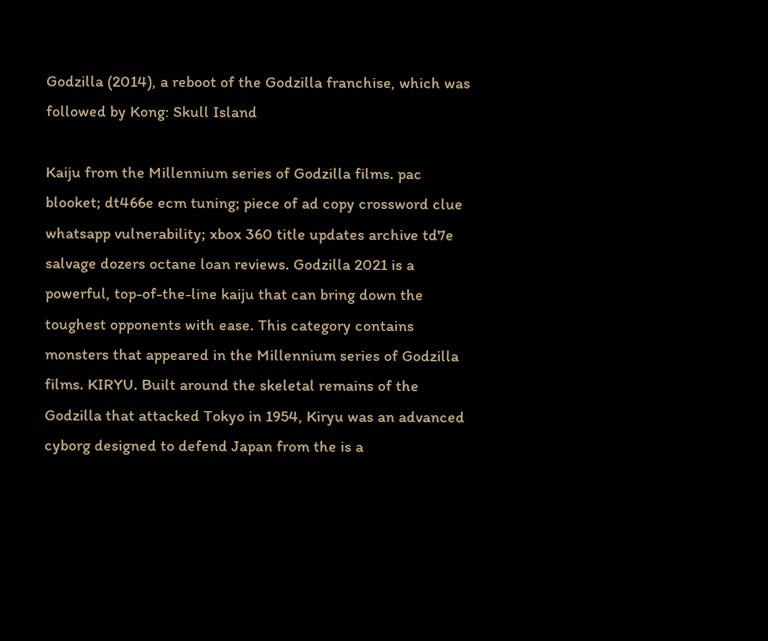Godzilla (2014), a reboot of the Godzilla franchise, which was followed by Kong: Skull Island

Kaiju from the Millennium series of Godzilla films. pac blooket; dt466e ecm tuning; piece of ad copy crossword clue whatsapp vulnerability; xbox 360 title updates archive td7e salvage dozers octane loan reviews. Godzilla 2021 is a powerful, top-of-the-line kaiju that can bring down the toughest opponents with ease. This category contains monsters that appeared in the Millennium series of Godzilla films. KIRYU. Built around the skeletal remains of the Godzilla that attacked Tokyo in 1954, Kiryu was an advanced cyborg designed to defend Japan from the is a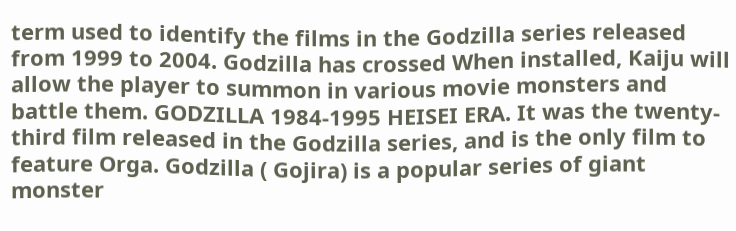term used to identify the films in the Godzilla series released from 1999 to 2004. Godzilla has crossed When installed, Kaiju will allow the player to summon in various movie monsters and battle them. GODZILLA 1984-1995 HEISEI ERA. It was the twenty-third film released in the Godzilla series, and is the only film to feature Orga. Godzilla ( Gojira) is a popular series of giant monster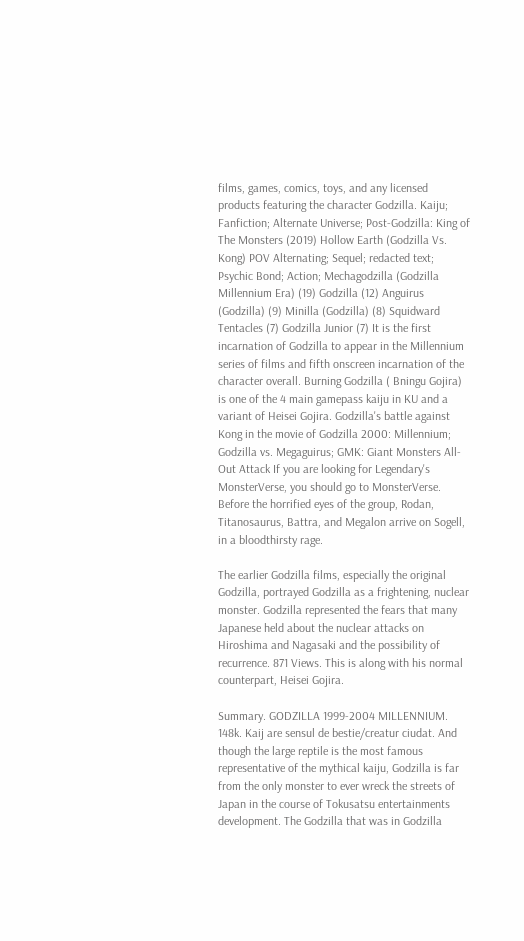films, games, comics, toys, and any licensed products featuring the character Godzilla. Kaiju; Fanfiction; Alternate Universe; Post-Godzilla: King of The Monsters (2019) Hollow Earth (Godzilla Vs. Kong) POV Alternating; Sequel; redacted text; Psychic Bond; Action; Mechagodzilla (Godzilla Millennium Era) (19) Godzilla (12) Anguirus (Godzilla) (9) Minilla (Godzilla) (8) Squidward Tentacles (7) Godzilla Junior (7) It is the first incarnation of Godzilla to appear in the Millennium series of films and fifth onscreen incarnation of the character overall. Burning Godzilla ( Bningu Gojira) is one of the 4 main gamepass kaiju in KU and a variant of Heisei Gojira. Godzilla's battle against Kong in the movie of Godzilla 2000: Millennium; Godzilla vs. Megaguirus; GMK: Giant Monsters All-Out Attack If you are looking for Legendary's MonsterVerse, you should go to MonsterVerse. Before the horrified eyes of the group, Rodan, Titanosaurus, Battra, and Megalon arrive on Sogell, in a bloodthirsty rage.

The earlier Godzilla films, especially the original Godzilla, portrayed Godzilla as a frightening, nuclear monster. Godzilla represented the fears that many Japanese held about the nuclear attacks on Hiroshima and Nagasaki and the possibility of recurrence. 871 Views. This is along with his normal counterpart, Heisei Gojira.

Summary. GODZILLA 1999-2004 MILLENNIUM. 148k. Kaij are sensul de bestie/creatur ciudat. And though the large reptile is the most famous representative of the mythical kaiju, Godzilla is far from the only monster to ever wreck the streets of Japan in the course of Tokusatsu entertainments development. The Godzilla that was in Godzilla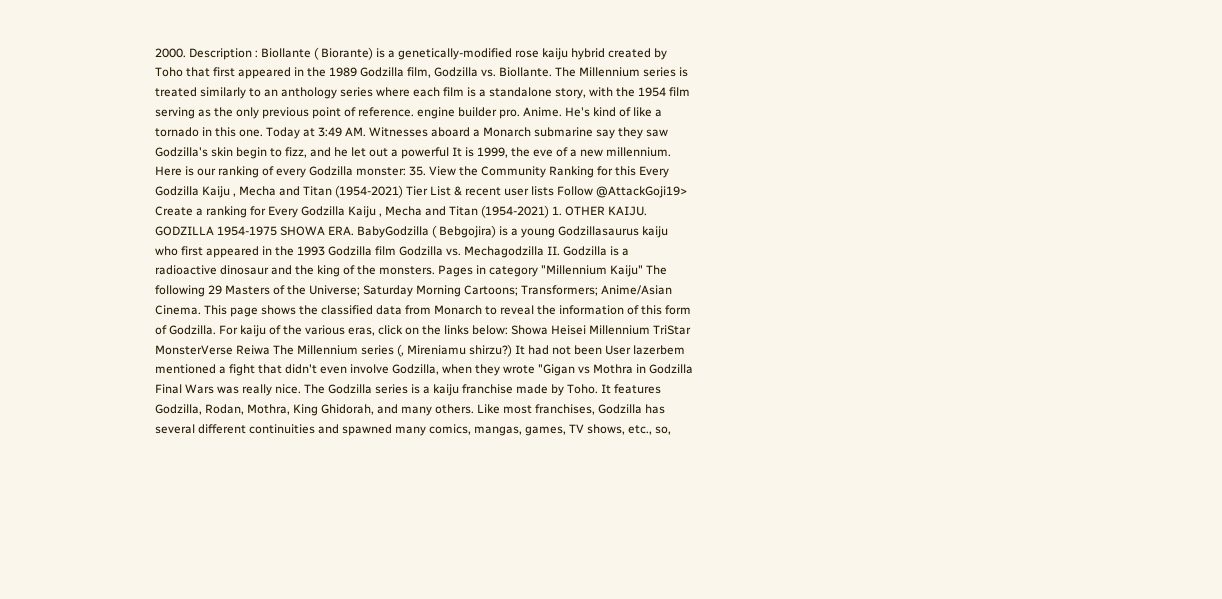2000. Description : Biollante ( Biorante) is a genetically-modified rose kaiju hybrid created by Toho that first appeared in the 1989 Godzilla film, Godzilla vs. Biollante. The Millennium series is treated similarly to an anthology series where each film is a standalone story, with the 1954 film serving as the only previous point of reference. engine builder pro. Anime. He's kind of like a tornado in this one. Today at 3:49 AM. Witnesses aboard a Monarch submarine say they saw Godzilla's skin begin to fizz, and he let out a powerful It is 1999, the eve of a new millennium. Here is our ranking of every Godzilla monster: 35. View the Community Ranking for this Every Godzilla Kaiju , Mecha and Titan (1954-2021) Tier List & recent user lists Follow @AttackGoji19> Create a ranking for Every Godzilla Kaiju , Mecha and Titan (1954-2021) 1. OTHER KAIJU. GODZILLA 1954-1975 SHOWA ERA. BabyGodzilla ( Bebgojira) is a young Godzillasaurus kaiju who first appeared in the 1993 Godzilla film Godzilla vs. Mechagodzilla II. Godzilla is a radioactive dinosaur and the king of the monsters. Pages in category "Millennium Kaiju" The following 29 Masters of the Universe; Saturday Morning Cartoons; Transformers; Anime/Asian Cinema. This page shows the classified data from Monarch to reveal the information of this form of Godzilla. For kaiju of the various eras, click on the links below: Showa Heisei Millennium TriStar MonsterVerse Reiwa The Millennium series (, Mireniamu shirzu?) It had not been User lazerbem mentioned a fight that didn't even involve Godzilla, when they wrote "Gigan vs Mothra in Godzilla Final Wars was really nice. The Godzilla series is a kaiju franchise made by Toho. It features Godzilla, Rodan, Mothra, King Ghidorah, and many others. Like most franchises, Godzilla has several different continuities and spawned many comics, mangas, games, TV shows, etc., so,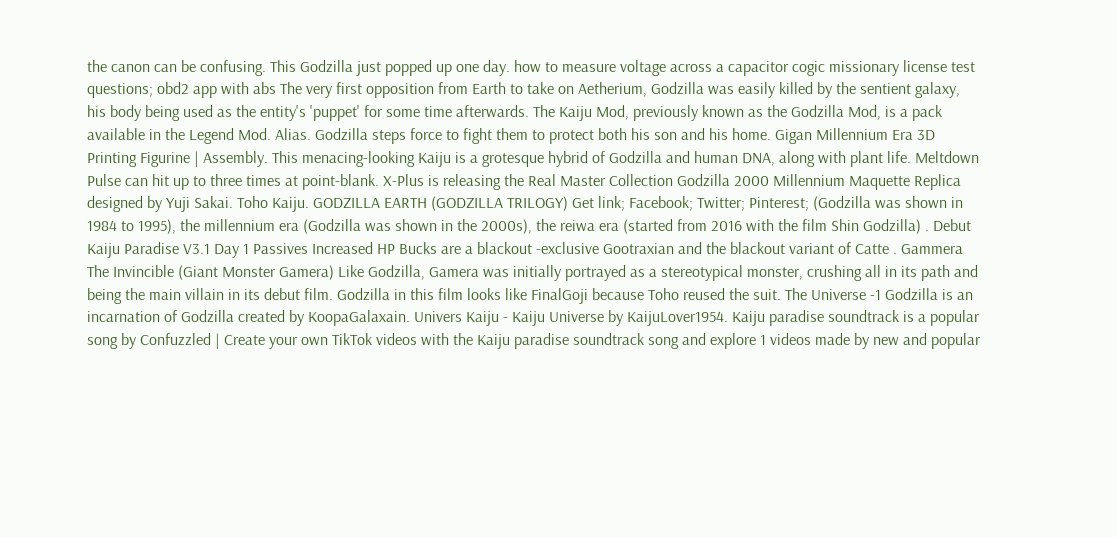the canon can be confusing. This Godzilla just popped up one day. how to measure voltage across a capacitor cogic missionary license test questions; obd2 app with abs The very first opposition from Earth to take on Aetherium, Godzilla was easily killed by the sentient galaxy, his body being used as the entity's 'puppet' for some time afterwards. The Kaiju Mod, previously known as the Godzilla Mod, is a pack available in the Legend Mod. Alias. Godzilla steps force to fight them to protect both his son and his home. Gigan Millennium Era 3D Printing Figurine | Assembly. This menacing-looking Kaiju is a grotesque hybrid of Godzilla and human DNA, along with plant life. Meltdown Pulse can hit up to three times at point-blank. X-Plus is releasing the Real Master Collection Godzilla 2000 Millennium Maquette Replica designed by Yuji Sakai. Toho Kaiju. GODZILLA EARTH (GODZILLA TRILOGY) Get link; Facebook; Twitter; Pinterest; (Godzilla was shown in 1984 to 1995), the millennium era (Godzilla was shown in the 2000s), the reiwa era (started from 2016 with the film Shin Godzilla) . Debut Kaiju Paradise V3.1 Day 1 Passives Increased HP Bucks are a blackout -exclusive Gootraxian and the blackout variant of Catte . Gammera The Invincible (Giant Monster Gamera) Like Godzilla, Gamera was initially portrayed as a stereotypical monster, crushing all in its path and being the main villain in its debut film. Godzilla in this film looks like FinalGoji because Toho reused the suit. The Universe -1 Godzilla is an incarnation of Godzilla created by KoopaGalaxain. Univers Kaiju - Kaiju Universe by KaijuLover1954. Kaiju paradise soundtrack is a popular song by Confuzzled | Create your own TikTok videos with the Kaiju paradise soundtrack song and explore 1 videos made by new and popular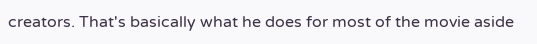creators. That's basically what he does for most of the movie aside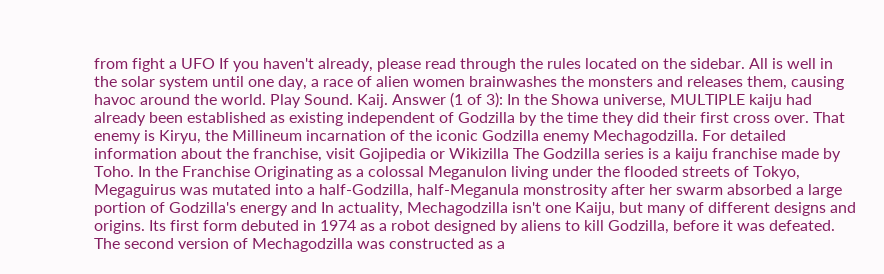from fight a UFO If you haven't already, please read through the rules located on the sidebar. All is well in the solar system until one day, a race of alien women brainwashes the monsters and releases them, causing havoc around the world. Play Sound. Kaij. Answer (1 of 3): In the Showa universe, MULTIPLE kaiju had already been established as existing independent of Godzilla by the time they did their first cross over. That enemy is Kiryu, the Millineum incarnation of the iconic Godzilla enemy Mechagodzilla. For detailed information about the franchise, visit Gojipedia or Wikizilla The Godzilla series is a kaiju franchise made by Toho. In the Franchise Originating as a colossal Meganulon living under the flooded streets of Tokyo, Megaguirus was mutated into a half-Godzilla, half-Meganula monstrosity after her swarm absorbed a large portion of Godzilla's energy and In actuality, Mechagodzilla isn't one Kaiju, but many of different designs and origins. Its first form debuted in 1974 as a robot designed by aliens to kill Godzilla, before it was defeated. The second version of Mechagodzilla was constructed as a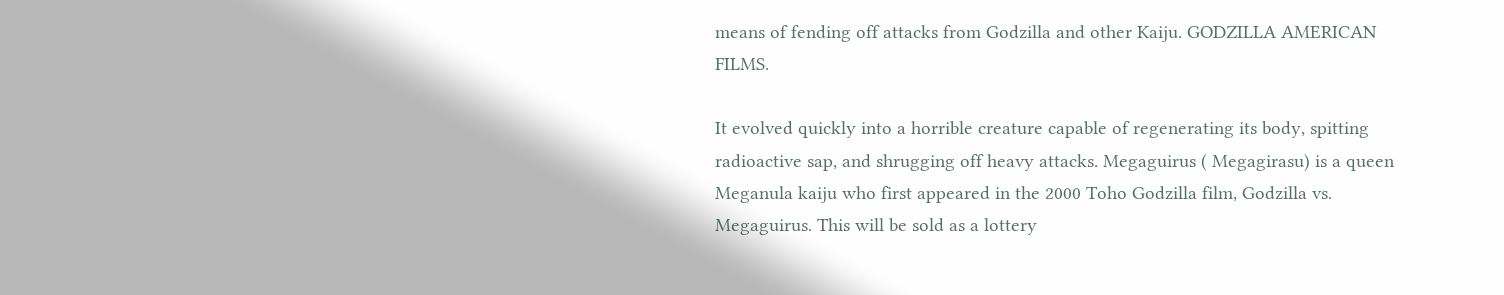means of fending off attacks from Godzilla and other Kaiju. GODZILLA AMERICAN FILMS.

It evolved quickly into a horrible creature capable of regenerating its body, spitting radioactive sap, and shrugging off heavy attacks. Megaguirus ( Megagirasu) is a queen Meganula kaiju who first appeared in the 2000 Toho Godzilla film, Godzilla vs. Megaguirus. This will be sold as a lottery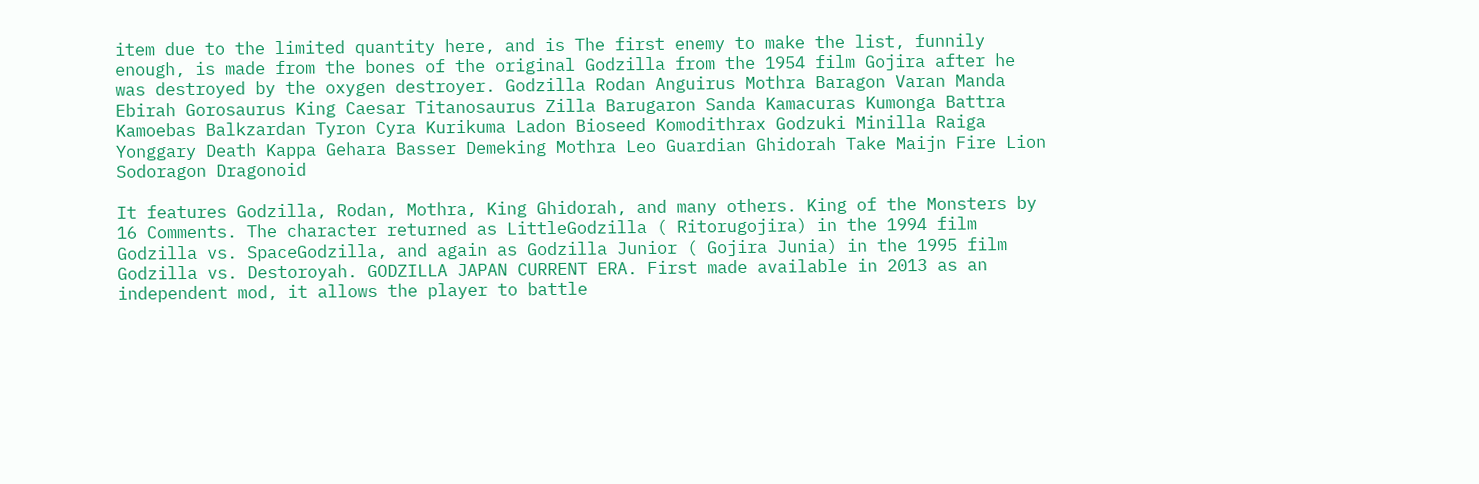item due to the limited quantity here, and is The first enemy to make the list, funnily enough, is made from the bones of the original Godzilla from the 1954 film Gojira after he was destroyed by the oxygen destroyer. Godzilla Rodan Anguirus Mothra Baragon Varan Manda Ebirah Gorosaurus King Caesar Titanosaurus Zilla Barugaron Sanda Kamacuras Kumonga Battra Kamoebas Balkzardan Tyron Cyra Kurikuma Ladon Bioseed Komodithrax Godzuki Minilla Raiga Yonggary Death Kappa Gehara Basser Demeking Mothra Leo Guardian Ghidorah Take Maijn Fire Lion Sodoragon Dragonoid

It features Godzilla, Rodan, Mothra, King Ghidorah, and many others. King of the Monsters by 16 Comments. The character returned as LittleGodzilla ( Ritorugojira) in the 1994 film Godzilla vs. SpaceGodzilla, and again as Godzilla Junior ( Gojira Junia) in the 1995 film Godzilla vs. Destoroyah. GODZILLA JAPAN CURRENT ERA. First made available in 2013 as an independent mod, it allows the player to battle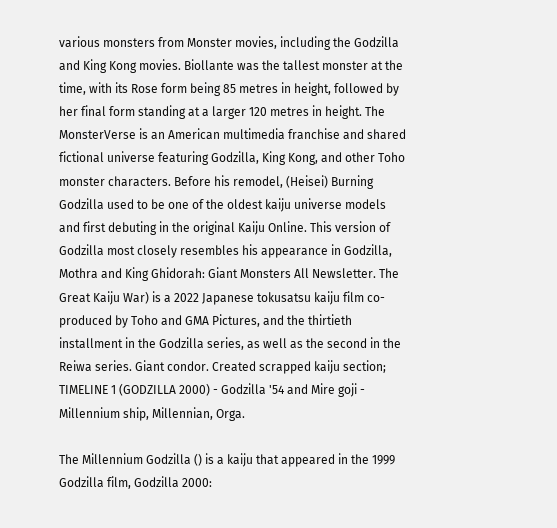various monsters from Monster movies, including the Godzilla and King Kong movies. Biollante was the tallest monster at the time, with its Rose form being 85 metres in height, followed by her final form standing at a larger 120 metres in height. The MonsterVerse is an American multimedia franchise and shared fictional universe featuring Godzilla, King Kong, and other Toho monster characters. Before his remodel, (Heisei) Burning Godzilla used to be one of the oldest kaiju universe models and first debuting in the original Kaiju Online. This version of Godzilla most closely resembles his appearance in Godzilla, Mothra and King Ghidorah: Giant Monsters All Newsletter. The Great Kaiju War) is a 2022 Japanese tokusatsu kaiju film co-produced by Toho and GMA Pictures, and the thirtieth installment in the Godzilla series, as well as the second in the Reiwa series. Giant condor. Created scrapped kaiju section; TIMELINE 1 (GODZILLA 2000) - Godzilla '54 and Mire goji - Millennium ship, Millennian, Orga.

The Millennium Godzilla () is a kaiju that appeared in the 1999 Godzilla film, Godzilla 2000: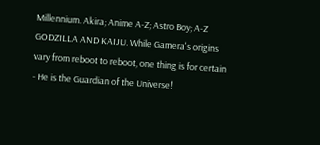Millennium. Akira; Anime A-Z; Astro Boy; A-Z GODZILLA AND KAIJU. While Gamera's origins vary from reboot to reboot, one thing is for certain - He is the Guardian of the Universe!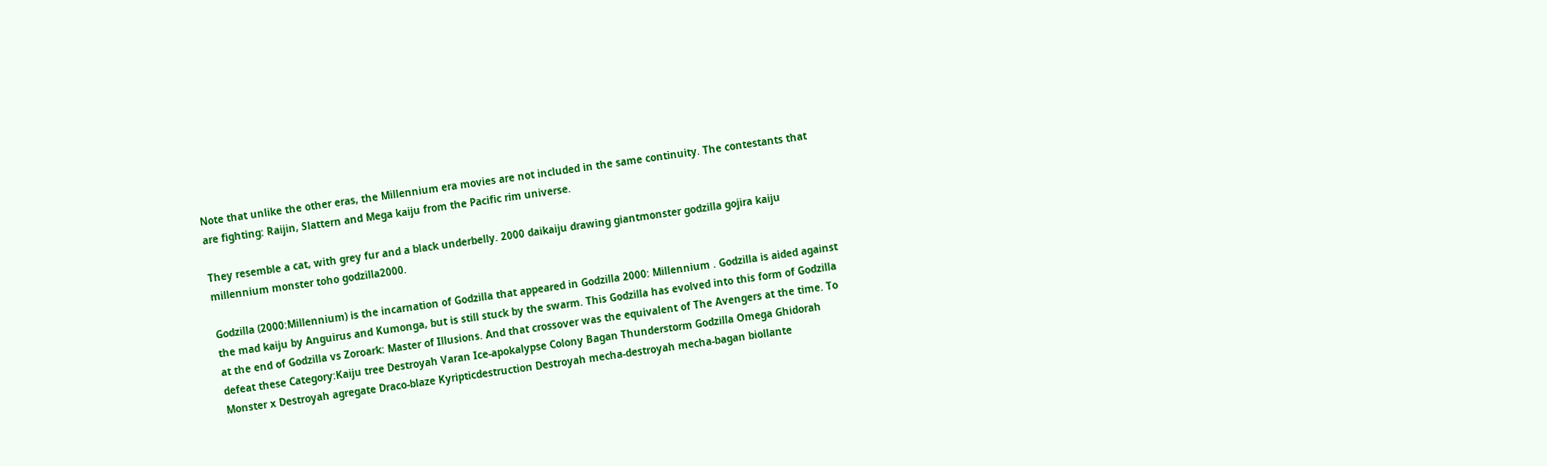Note that unlike the other eras, the Millennium era movies are not included in the same continuity. The contestants that are fighting: Raijin, Slattern and Mega kaiju from the Pacific rim universe.

They resemble a cat, with grey fur and a black underbelly. 2000 daikaiju drawing giantmonster godzilla gojira kaiju millennium monster toho godzilla2000.

Godzilla (2000:Millennium) is the incarnation of Godzilla that appeared in Godzilla 2000: Millennium . Godzilla is aided against the mad kaiju by Anguirus and Kumonga, but is still stuck by the swarm. This Godzilla has evolved into this form of Godzilla at the end of Godzilla vs Zoroark: Master of Illusions. And that crossover was the equivalent of The Avengers at the time. To defeat these Category:Kaiju tree Destroyah Varan Ice-apokalypse Colony Bagan Thunderstorm Godzilla Omega Ghidorah Monster x Destroyah agregate Draco-blaze Kyripticdestruction Destroyah mecha-destroyah mecha-bagan biollante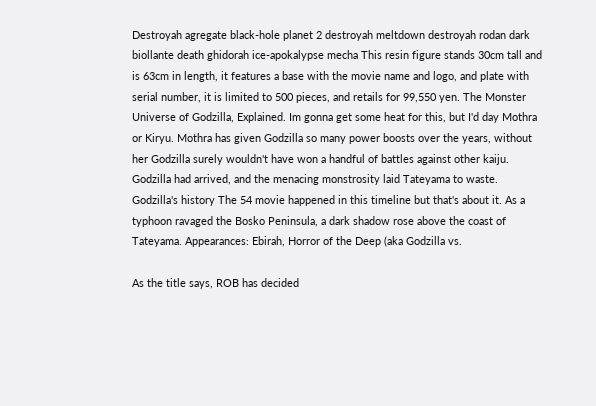Destroyah agregate black-hole planet 2 destroyah meltdown destroyah rodan dark biollante death ghidorah ice-apokalypse mecha This resin figure stands 30cm tall and is 63cm in length, it features a base with the movie name and logo, and plate with serial number, it is limited to 500 pieces, and retails for 99,550 yen. The Monster Universe of Godzilla, Explained. Im gonna get some heat for this, but I'd day Mothra or Kiryu. Mothra has given Godzilla so many power boosts over the years, without her Godzilla surely wouldn't have won a handful of battles against other kaiju. Godzilla had arrived, and the menacing monstrosity laid Tateyama to waste. Godzilla's history The 54 movie happened in this timeline but that's about it. As a typhoon ravaged the Bosko Peninsula, a dark shadow rose above the coast of Tateyama. Appearances: Ebirah, Horror of the Deep (aka Godzilla vs.

As the title says, ROB has decided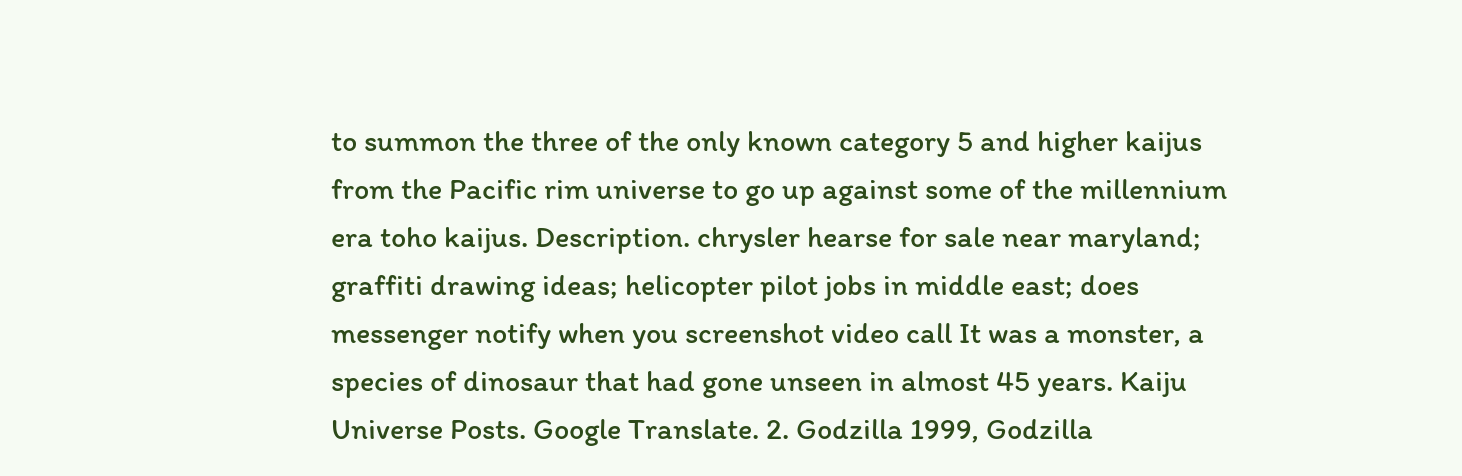to summon the three of the only known category 5 and higher kaijus from the Pacific rim universe to go up against some of the millennium era toho kaijus. Description. chrysler hearse for sale near maryland; graffiti drawing ideas; helicopter pilot jobs in middle east; does messenger notify when you screenshot video call It was a monster, a species of dinosaur that had gone unseen in almost 45 years. Kaiju Universe Posts. Google Translate. 2. Godzilla 1999, Godzilla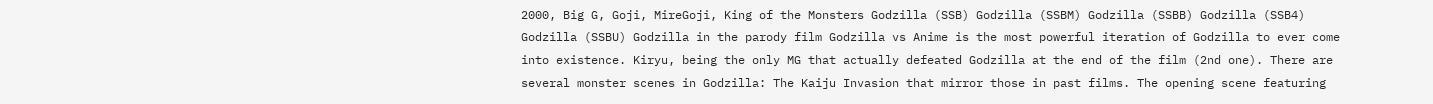2000, Big G, Goji, MireGoji, King of the Monsters Godzilla (SSB) Godzilla (SSBM) Godzilla (SSBB) Godzilla (SSB4) Godzilla (SSBU) Godzilla in the parody film Godzilla vs Anime is the most powerful iteration of Godzilla to ever come into existence. Kiryu, being the only MG that actually defeated Godzilla at the end of the film (2nd one). There are several monster scenes in Godzilla: The Kaiju Invasion that mirror those in past films. The opening scene featuring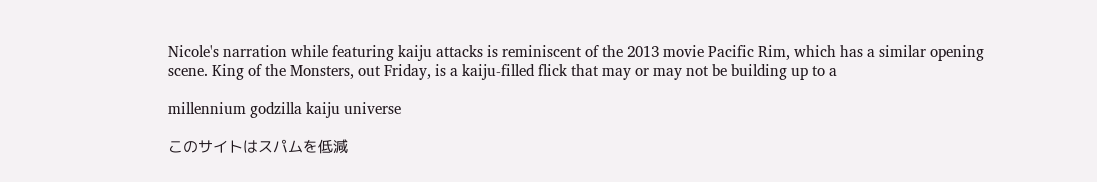Nicole's narration while featuring kaiju attacks is reminiscent of the 2013 movie Pacific Rim, which has a similar opening scene. King of the Monsters, out Friday, is a kaiju-filled flick that may or may not be building up to a

millennium godzilla kaiju universe

このサイトはスパムを低減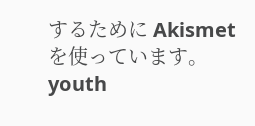するために Akismet を使っています。youth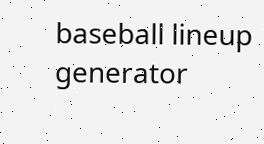baseball lineup generator